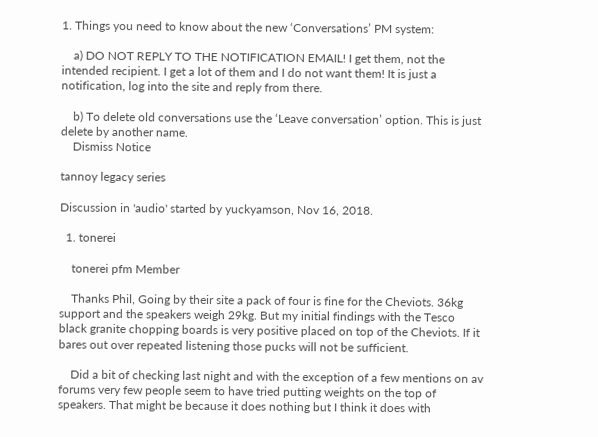1. Things you need to know about the new ‘Conversations’ PM system:

    a) DO NOT REPLY TO THE NOTIFICATION EMAIL! I get them, not the intended recipient. I get a lot of them and I do not want them! It is just a notification, log into the site and reply from there.

    b) To delete old conversations use the ‘Leave conversation’ option. This is just delete by another name.
    Dismiss Notice

tannoy legacy series

Discussion in 'audio' started by yuckyamson, Nov 16, 2018.

  1. tonerei

    tonerei pfm Member

    Thanks Phil, Going by their site a pack of four is fine for the Cheviots. 36kg support and the speakers weigh 29kg. But my initial findings with the Tesco black granite chopping boards is very positive placed on top of the Cheviots. If it bares out over repeated listening those pucks will not be sufficient.

    Did a bit of checking last night and with the exception of a few mentions on av forums very few people seem to have tried putting weights on the top of speakers. That might be because it does nothing but I think it does with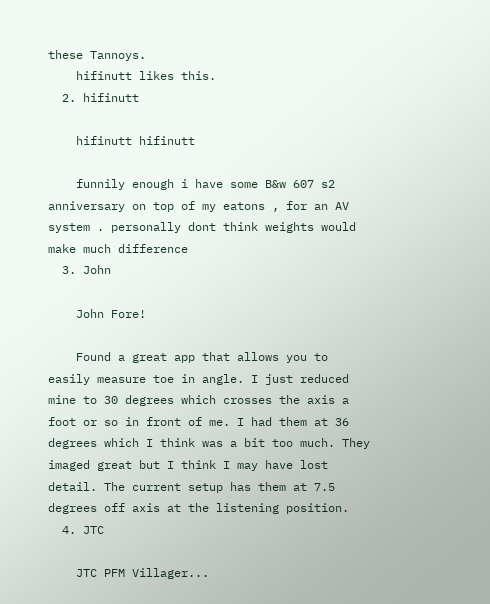these Tannoys.
    hifinutt likes this.
  2. hifinutt

    hifinutt hifinutt

    funnily enough i have some B&w 607 s2 anniversary on top of my eatons , for an AV system . personally dont think weights would make much difference
  3. John

    John Fore!

    Found a great app that allows you to easily measure toe in angle. I just reduced mine to 30 degrees which crosses the axis a foot or so in front of me. I had them at 36 degrees which I think was a bit too much. They imaged great but I think I may have lost detail. The current setup has them at 7.5 degrees off axis at the listening position.
  4. JTC

    JTC PFM Villager...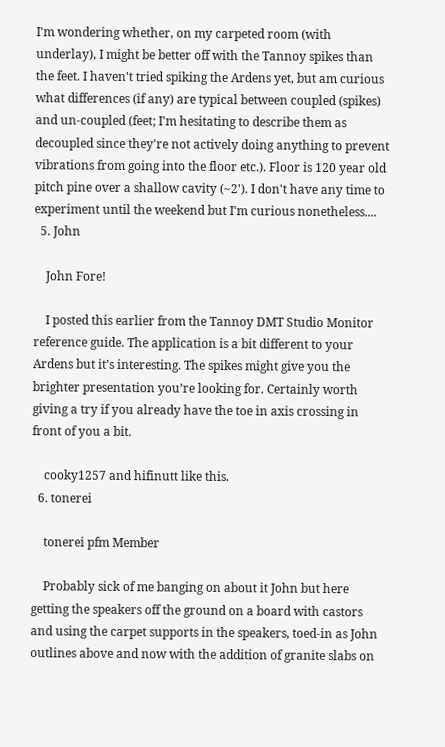I'm wondering whether, on my carpeted room (with underlay), I might be better off with the Tannoy spikes than the feet. I haven't tried spiking the Ardens yet, but am curious what differences (if any) are typical between coupled (spikes) and un-coupled (feet; I'm hesitating to describe them as decoupled since they're not actively doing anything to prevent vibrations from going into the floor etc.). Floor is 120 year old pitch pine over a shallow cavity (~2'). I don't have any time to experiment until the weekend but I'm curious nonetheless....
  5. John

    John Fore!

    I posted this earlier from the Tannoy DMT Studio Monitor reference guide. The application is a bit different to your Ardens but it’s interesting. The spikes might give you the brighter presentation you’re looking for. Certainly worth giving a try if you already have the toe in axis crossing in front of you a bit.

    cooky1257 and hifinutt like this.
  6. tonerei

    tonerei pfm Member

    Probably sick of me banging on about it John but here getting the speakers off the ground on a board with castors and using the carpet supports in the speakers, toed-in as John outlines above and now with the addition of granite slabs on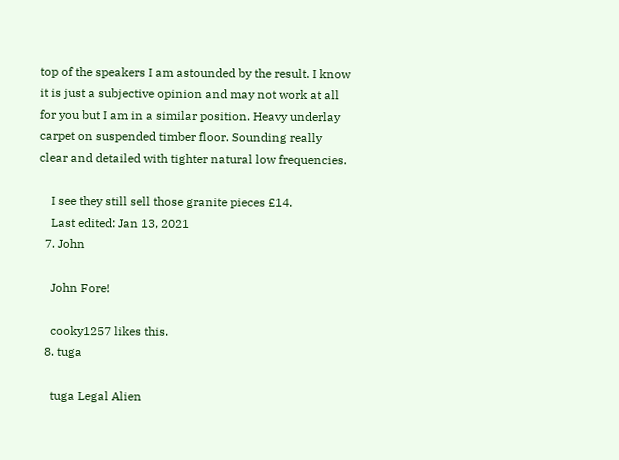top of the speakers I am astounded by the result. I know it is just a subjective opinion and may not work at all for you but I am in a similar position. Heavy underlay carpet on suspended timber floor. Sounding really clear and detailed with tighter natural low frequencies.

    I see they still sell those granite pieces £14.
    Last edited: Jan 13, 2021
  7. John

    John Fore!

    cooky1257 likes this.
  8. tuga

    tuga Legal Alien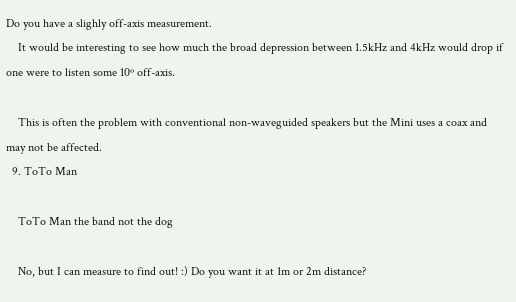Do you have a slighly off-axis measurement.
    It would be interesting to see how much the broad depression between 1.5kHz and 4kHz would drop if one were to listen some 10º off-axis.

    This is often the problem with conventional non-waveguided speakers but the Mini uses a coax and may not be affected.
  9. ToTo Man

    ToTo Man the band not the dog

    No, but I can measure to find out! :) Do you want it at 1m or 2m distance?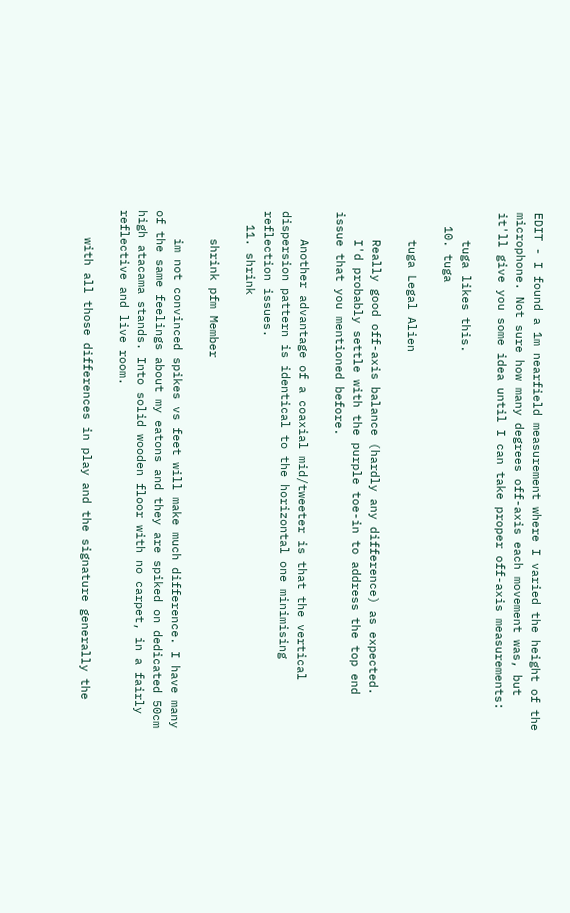EDIT - I found a 1m nearfield measurement where I varied the height of the microphone. Not sure how many degrees off-axis each movement was, but it'll give you some idea until I can take proper off-axis measurements:

    tuga likes this.
  10. tuga

    tuga Legal Alien

    Really good off-axis balance (hardly any difference) as expected.
    I'd probably settle with the purple toe-in to address the top end issue that you mentioned before.

    Another advantage of a coaxial mid/tweeter is that the vertical dispersion pattern is identical to the horizontal one minimising reflection issues.
  11. shrink

    shrink pfm Member

    im not convinced spikes vs feet will make much difference. I have many of the same feelings about my eatons and they are spiked on dedicated 50cm high atacama stands. Into solid wooden floor with no carpet, in a fairly reflective and live room.

    with all those differences in play and the signature generally the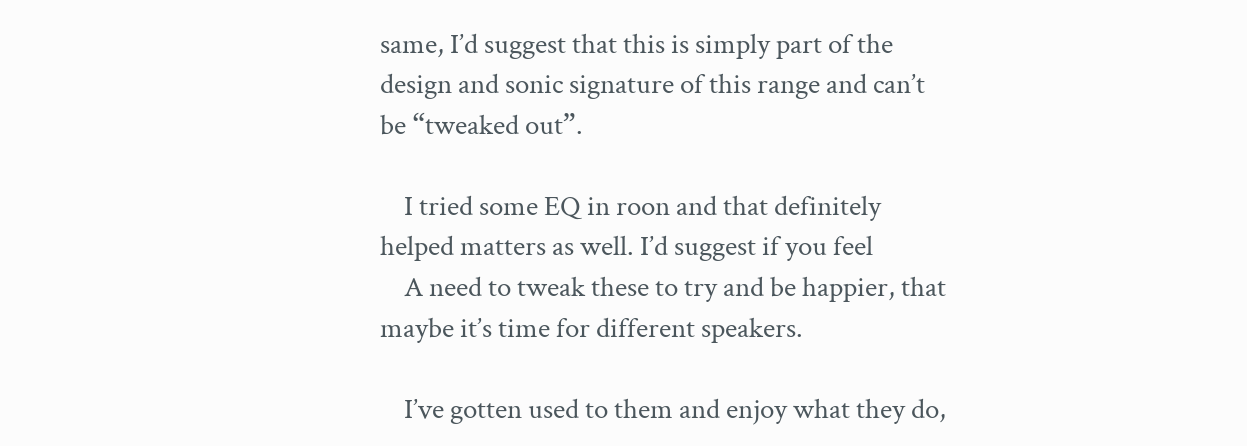same, I’d suggest that this is simply part of the design and sonic signature of this range and can’t be “tweaked out”.

    I tried some EQ in roon and that definitely helped matters as well. I’d suggest if you feel
    A need to tweak these to try and be happier, that maybe it’s time for different speakers.

    I’ve gotten used to them and enjoy what they do,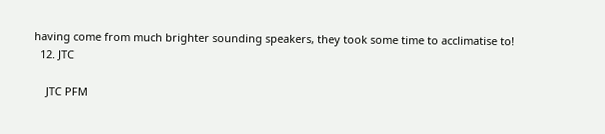having come from much brighter sounding speakers, they took some time to acclimatise to!
  12. JTC

    JTC PFM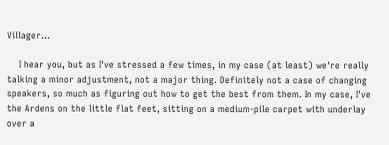Villager...

    I hear you, but as I've stressed a few times, in my case (at least) we're really talking a minor adjustment, not a major thing. Definitely not a case of changing speakers, so much as figuring out how to get the best from them. In my case, I've the Ardens on the little flat feet, sitting on a medium-pile carpet with underlay over a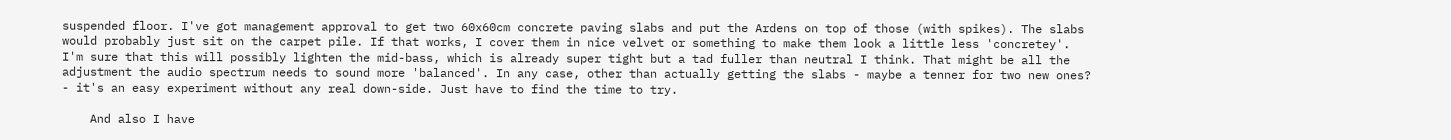suspended floor. I've got management approval to get two 60x60cm concrete paving slabs and put the Ardens on top of those (with spikes). The slabs would probably just sit on the carpet pile. If that works, I cover them in nice velvet or something to make them look a little less 'concretey'. I'm sure that this will possibly lighten the mid-bass, which is already super tight but a tad fuller than neutral I think. That might be all the adjustment the audio spectrum needs to sound more 'balanced'. In any case, other than actually getting the slabs - maybe a tenner for two new ones? - it's an easy experiment without any real down-side. Just have to find the time to try.

    And also I have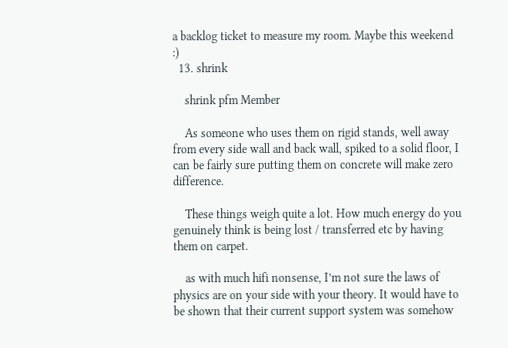a backlog ticket to measure my room. Maybe this weekend :)
  13. shrink

    shrink pfm Member

    As someone who uses them on rigid stands, well away from every side wall and back wall, spiked to a solid floor, I can be fairly sure putting them on concrete will make zero difference.

    These things weigh quite a lot. How much energy do you genuinely think is being lost / transferred etc by having them on carpet.

    as with much hifi nonsense, I’m not sure the laws of physics are on your side with your theory. It would have to be shown that their current support system was somehow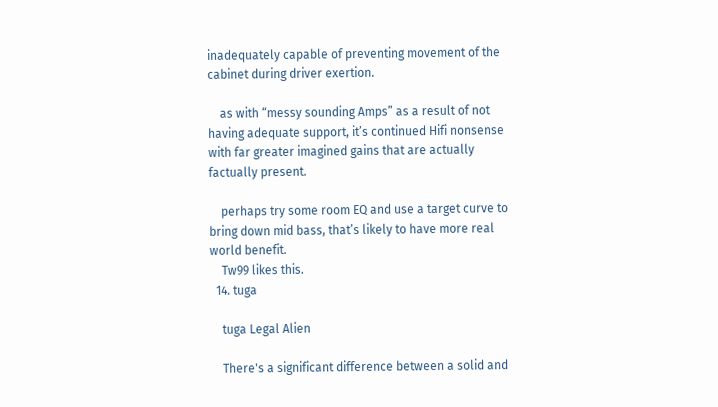inadequately capable of preventing movement of the cabinet during driver exertion.

    as with “messy sounding Amps” as a result of not having adequate support, it’s continued Hifi nonsense with far greater imagined gains that are actually factually present.

    perhaps try some room EQ and use a target curve to bring down mid bass, that’s likely to have more real world benefit.
    Tw99 likes this.
  14. tuga

    tuga Legal Alien

    There's a significant difference between a solid and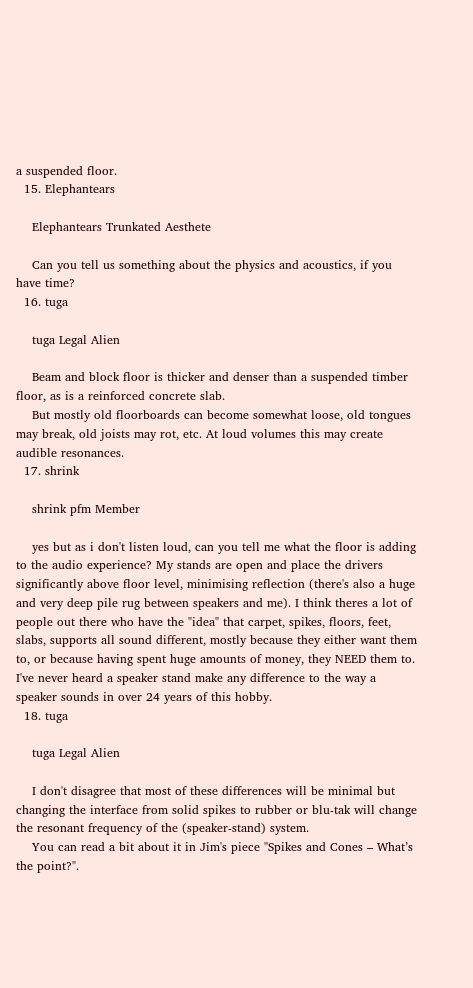a suspended floor.
  15. Elephantears

    Elephantears Trunkated Aesthete

    Can you tell us something about the physics and acoustics, if you have time?
  16. tuga

    tuga Legal Alien

    Beam and block floor is thicker and denser than a suspended timber floor, as is a reinforced concrete slab.
    But mostly old floorboards can become somewhat loose, old tongues may break, old joists may rot, etc. At loud volumes this may create audible resonances.
  17. shrink

    shrink pfm Member

    yes but as i don't listen loud, can you tell me what the floor is adding to the audio experience? My stands are open and place the drivers significantly above floor level, minimising reflection (there's also a huge and very deep pile rug between speakers and me). I think theres a lot of people out there who have the "idea" that carpet, spikes, floors, feet, slabs, supports all sound different, mostly because they either want them to, or because having spent huge amounts of money, they NEED them to. I've never heard a speaker stand make any difference to the way a speaker sounds in over 24 years of this hobby.
  18. tuga

    tuga Legal Alien

    I don't disagree that most of these differences will be minimal but changing the interface from solid spikes to rubber or blu-tak will change the resonant frequency of the (speaker-stand) system.
    You can read a bit about it in Jim's piece "Spikes and Cones – What’s the point?".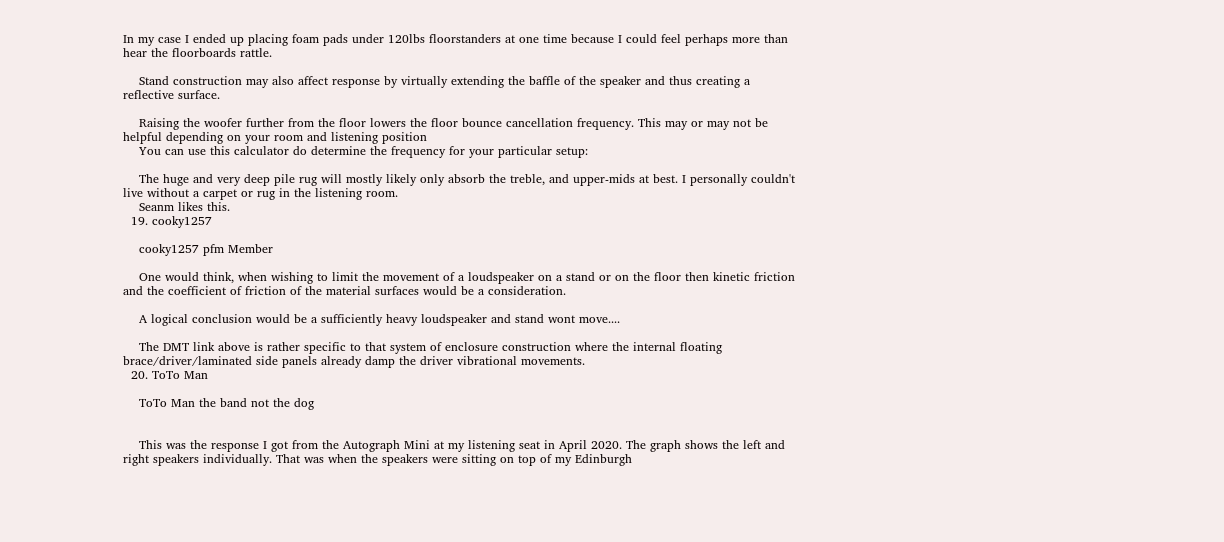In my case I ended up placing foam pads under 120lbs floorstanders at one time because I could feel perhaps more than hear the floorboards rattle.

    Stand construction may also affect response by virtually extending the baffle of the speaker and thus creating a reflective surface.

    Raising the woofer further from the floor lowers the floor bounce cancellation frequency. This may or may not be helpful depending on your room and listening position
    You can use this calculator do determine the frequency for your particular setup:

    The huge and very deep pile rug will mostly likely only absorb the treble, and upper-mids at best. I personally couldn't live without a carpet or rug in the listening room.
    Seanm likes this.
  19. cooky1257

    cooky1257 pfm Member

    One would think, when wishing to limit the movement of a loudspeaker on a stand or on the floor then kinetic friction and the coefficient of friction of the material surfaces would be a consideration.

    A logical conclusion would be a sufficiently heavy loudspeaker and stand wont move....

    The DMT link above is rather specific to that system of enclosure construction where the internal floating brace/driver/laminated side panels already damp the driver vibrational movements.
  20. ToTo Man

    ToTo Man the band not the dog


    This was the response I got from the Autograph Mini at my listening seat in April 2020. The graph shows the left and right speakers individually. That was when the speakers were sitting on top of my Edinburgh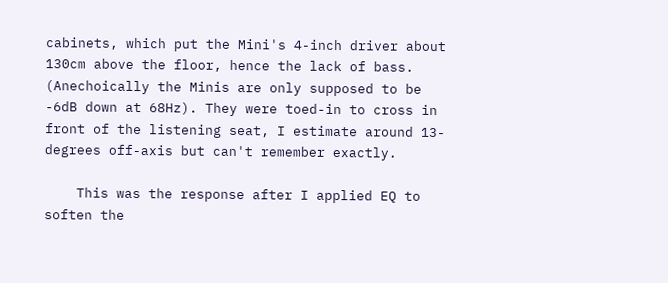cabinets, which put the Mini's 4-inch driver about 130cm above the floor, hence the lack of bass. (Anechoically the Minis are only supposed to be -6dB down at 68Hz). They were toed-in to cross in front of the listening seat, I estimate around 13-degrees off-axis but can't remember exactly.

    This was the response after I applied EQ to soften the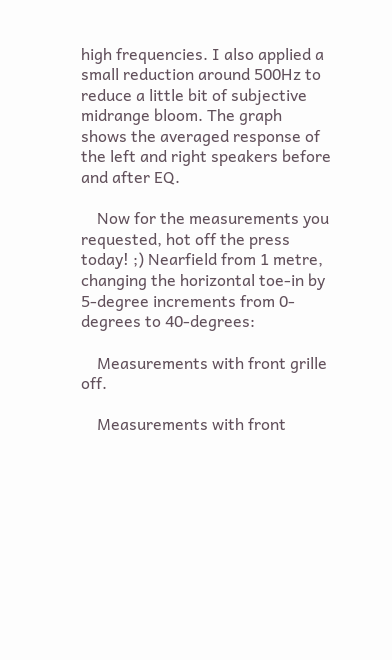high frequencies. I also applied a small reduction around 500Hz to reduce a little bit of subjective midrange bloom. The graph shows the averaged response of the left and right speakers before and after EQ.

    Now for the measurements you requested, hot off the press today! ;) Nearfield from 1 metre, changing the horizontal toe-in by 5-degree increments from 0-degrees to 40-degrees:

    Measurements with front grille off.

    Measurements with front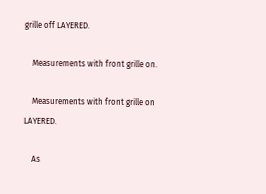grille off LAYERED.

    Measurements with front grille on.

    Measurements with front grille on LAYERED.

    As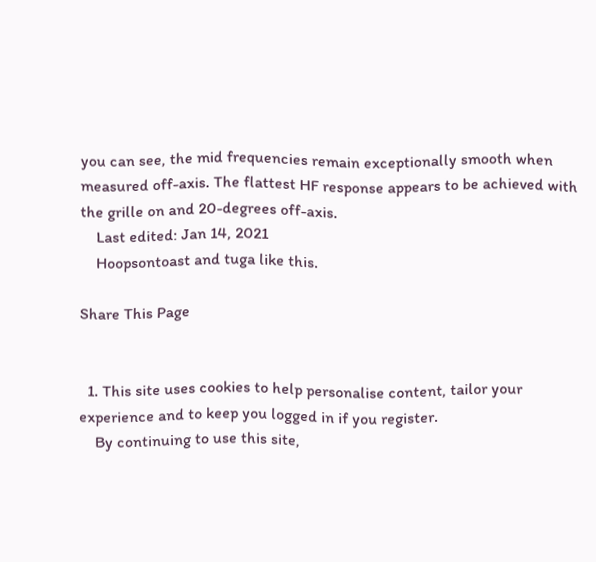you can see, the mid frequencies remain exceptionally smooth when measured off-axis. The flattest HF response appears to be achieved with the grille on and 20-degrees off-axis.
    Last edited: Jan 14, 2021
    Hoopsontoast and tuga like this.

Share This Page


  1. This site uses cookies to help personalise content, tailor your experience and to keep you logged in if you register.
    By continuing to use this site,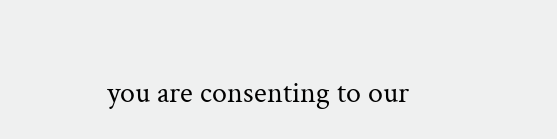you are consenting to our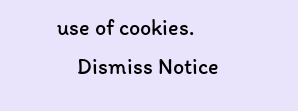use of cookies.
    Dismiss Notice